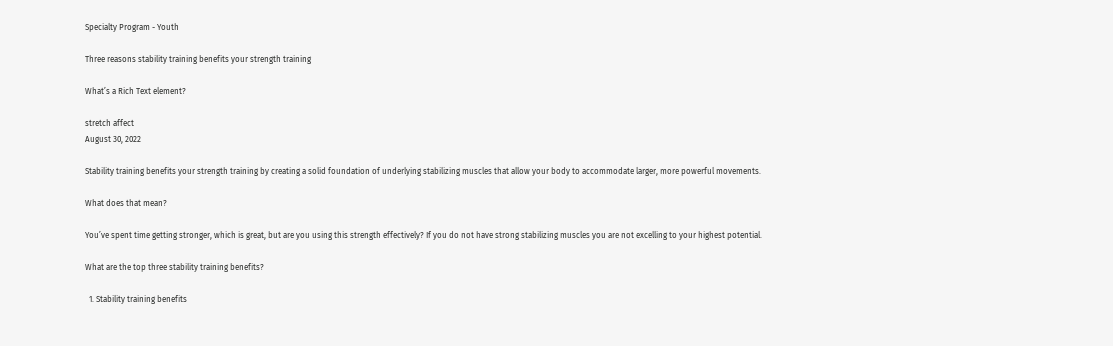Specialty Program - Youth

Three reasons stability training benefits your strength training

What’s a Rich Text element?

stretch affect
August 30, 2022

Stability training benefits your strength training by creating a solid foundation of underlying stabilizing muscles that allow your body to accommodate larger, more powerful movements.

What does that mean?

You’ve spent time getting stronger, which is great, but are you using this strength effectively? If you do not have strong stabilizing muscles you are not excelling to your highest potential.

What are the top three stability training benefits?

  1. Stability training benefits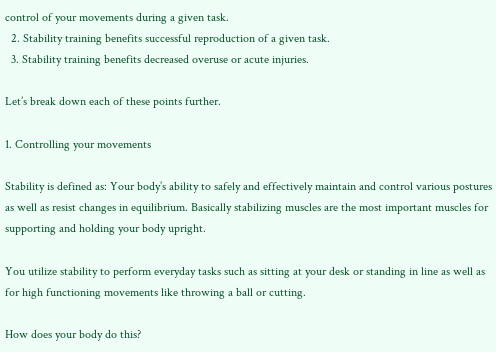control of your movements during a given task.
  2. Stability training benefits successful reproduction of a given task.
  3. Stability training benefits decreased overuse or acute injuries.

Let’s break down each of these points further.

1. Controlling your movements

Stability is defined as: Your body’s ability to safely and effectively maintain and control various postures as well as resist changes in equilibrium. Basically stabilizing muscles are the most important muscles for supporting and holding your body upright.

You utilize stability to perform everyday tasks such as sitting at your desk or standing in line as well as for high functioning movements like throwing a ball or cutting.

How does your body do this?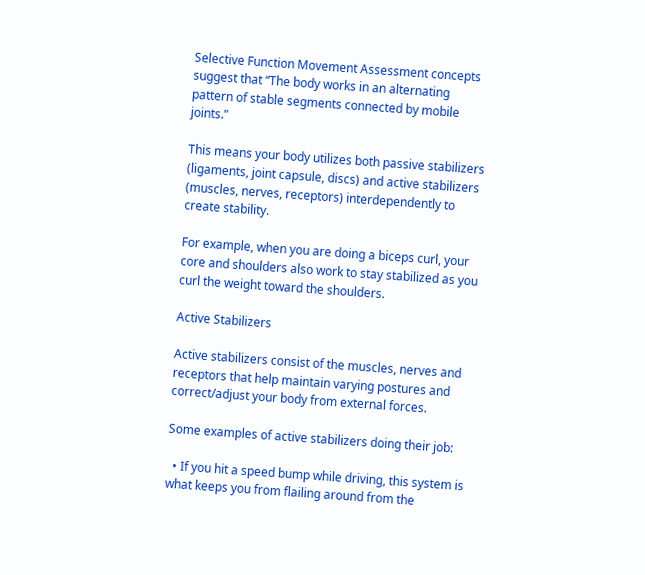Selective Function Movement Assessment concepts suggest that “The body works in an alternating pattern of stable segments connected by mobile joints.”

This means your body utilizes both passive stabilizers (ligaments, joint capsule, discs) and active stabilizers (muscles, nerves, receptors) interdependently to create stability.

For example, when you are doing a biceps curl, your core and shoulders also work to stay stabilized as you curl the weight toward the shoulders.

Active Stabilizers

Active stabilizers consist of the muscles, nerves and receptors that help maintain varying postures and correct/adjust your body from external forces.

Some examples of active stabilizers doing their job:

  • If you hit a speed bump while driving, this system is what keeps you from flailing around from the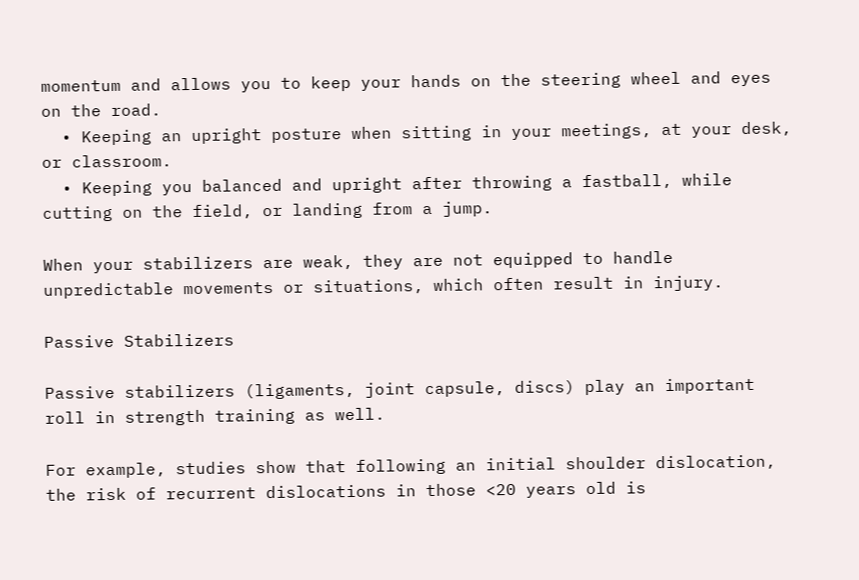momentum and allows you to keep your hands on the steering wheel and eyes on the road.
  • Keeping an upright posture when sitting in your meetings, at your desk, or classroom.
  • Keeping you balanced and upright after throwing a fastball, while cutting on the field, or landing from a jump.

When your stabilizers are weak, they are not equipped to handle unpredictable movements or situations, which often result in injury.

Passive Stabilizers

Passive stabilizers (ligaments, joint capsule, discs) play an important roll in strength training as well.

For example, studies show that following an initial shoulder dislocation, the risk of recurrent dislocations in those <20 years old is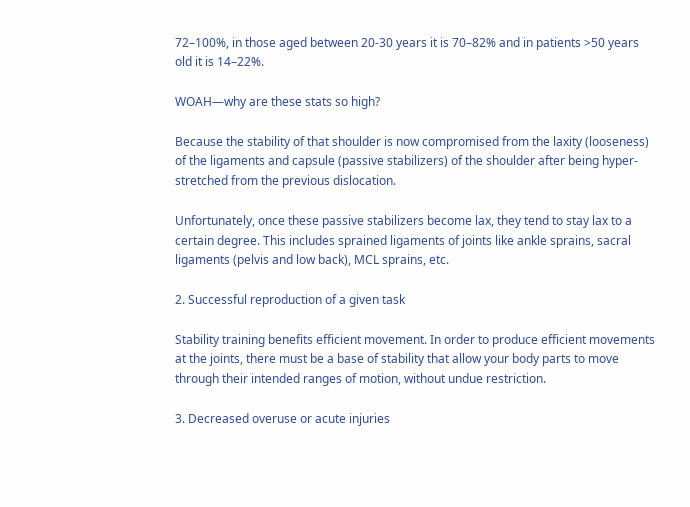72–100%, in those aged between 20-30 years it is 70–82% and in patients >50 years old it is 14–22%.

WOAH—why are these stats so high?

Because the stability of that shoulder is now compromised from the laxity (looseness) of the ligaments and capsule (passive stabilizers) of the shoulder after being hyper-stretched from the previous dislocation.

Unfortunately, once these passive stabilizers become lax, they tend to stay lax to a certain degree. This includes sprained ligaments of joints like ankle sprains, sacral ligaments (pelvis and low back), MCL sprains, etc.

2. Successful reproduction of a given task

Stability training benefits efficient movement. In order to produce efficient movements at the joints, there must be a base of stability that allow your body parts to move through their intended ranges of motion, without undue restriction.

3. Decreased overuse or acute injuries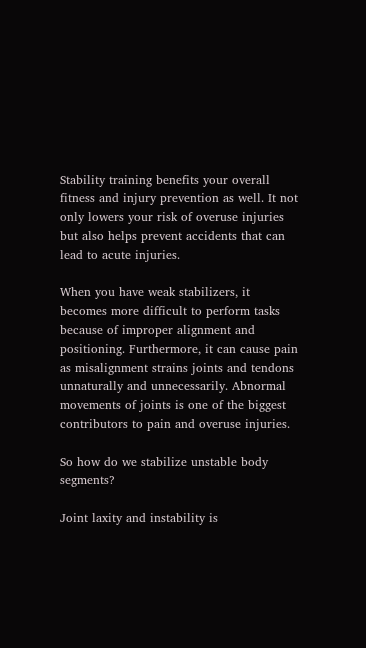Stability training benefits your overall fitness and injury prevention as well. It not only lowers your risk of overuse injuries but also helps prevent accidents that can lead to acute injuries.

When you have weak stabilizers, it becomes more difficult to perform tasks because of improper alignment and positioning. Furthermore, it can cause pain as misalignment strains joints and tendons unnaturally and unnecessarily. Abnormal movements of joints is one of the biggest contributors to pain and overuse injuries.

So how do we stabilize unstable body segments?

Joint laxity and instability is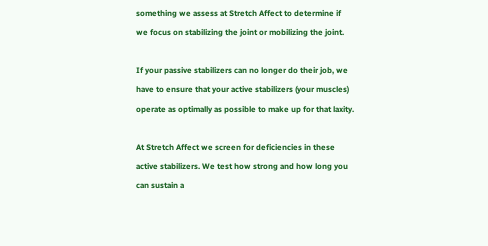something we assess at Stretch Affect to determine if we focus on stabilizing the joint or mobilizing the joint.

If your passive stabilizers can no longer do their job, we have to ensure that your active stabilizers (your muscles) operate as optimally as possible to make up for that laxity.

At Stretch Affect we screen for deficiencies in these active stabilizers. We test how strong and how long you can sustain a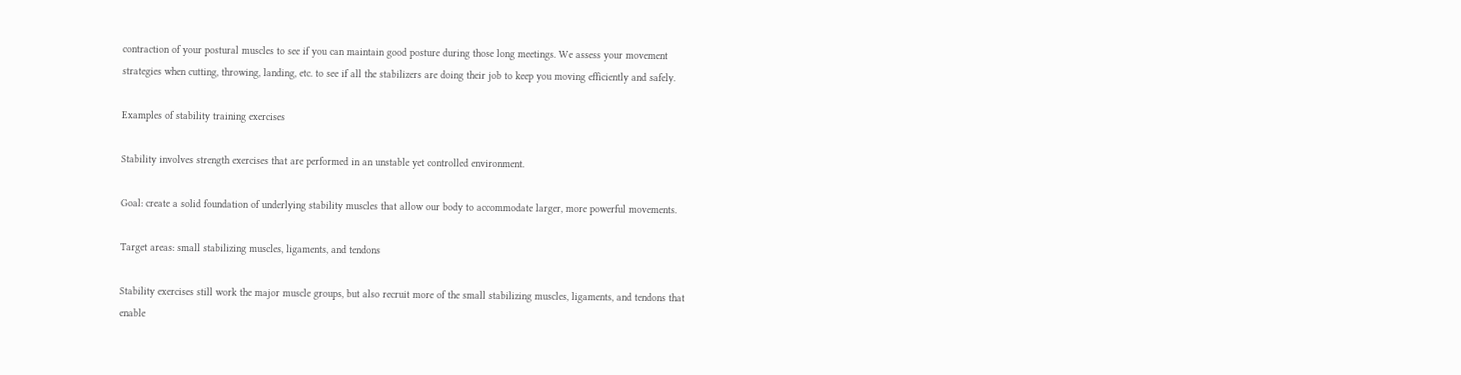contraction of your postural muscles to see if you can maintain good posture during those long meetings. We assess your movement strategies when cutting, throwing, landing, etc. to see if all the stabilizers are doing their job to keep you moving efficiently and safely.

Examples of stability training exercises

Stability involves strength exercises that are performed in an unstable yet controlled environment.

Goal: create a solid foundation of underlying stability muscles that allow our body to accommodate larger, more powerful movements.

Target areas: small stabilizing muscles, ligaments, and tendons

Stability exercises still work the major muscle groups, but also recruit more of the small stabilizing muscles, ligaments, and tendons that enable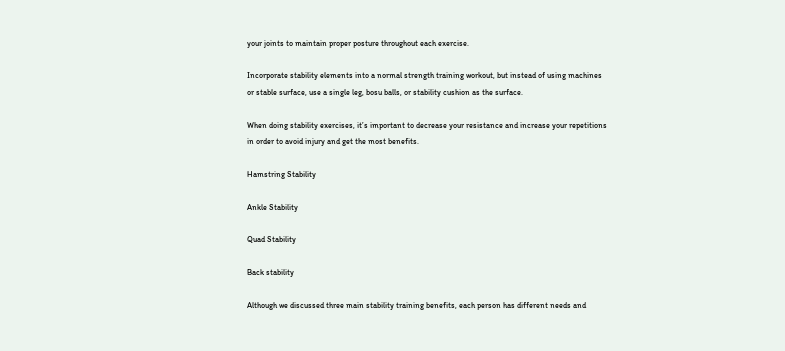your joints to maintain proper posture throughout each exercise.

Incorporate stability elements into a normal strength training workout, but instead of using machines or stable surface, use a single leg, bosu balls, or stability cushion as the surface.

When doing stability exercises, it’s important to decrease your resistance and increase your repetitions in order to avoid injury and get the most benefits.

Hamstring Stability

Ankle Stability

Quad Stability

Back stability

Although we discussed three main stability training benefits, each person has different needs and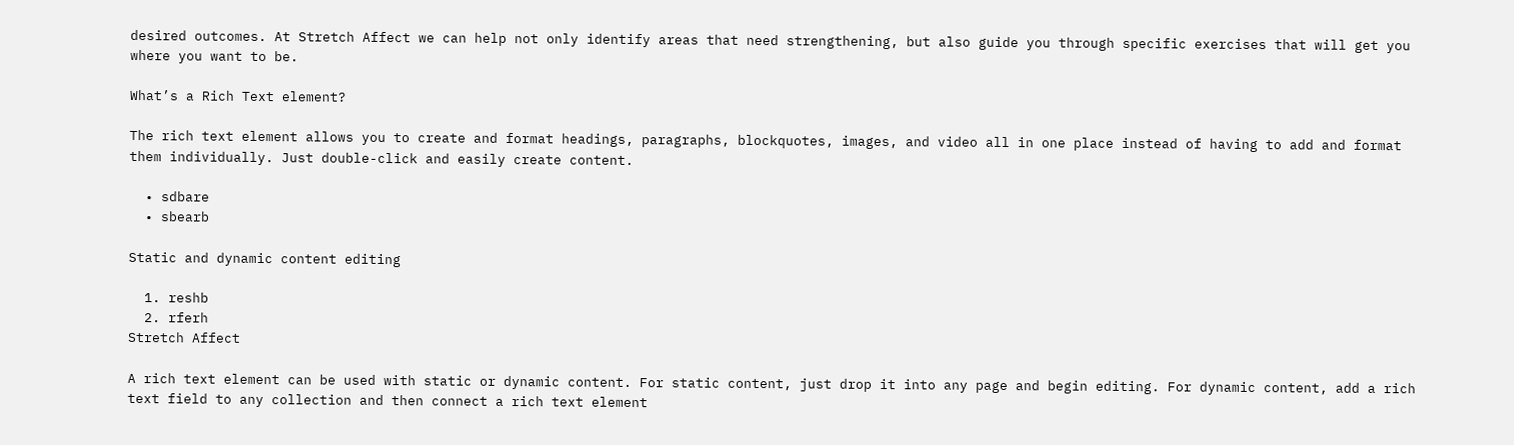desired outcomes. At Stretch Affect we can help not only identify areas that need strengthening, but also guide you through specific exercises that will get you where you want to be.

What’s a Rich Text element?

The rich text element allows you to create and format headings, paragraphs, blockquotes, images, and video all in one place instead of having to add and format them individually. Just double-click and easily create content.

  • sdbare
  • sbearb

Static and dynamic content editing

  1. reshb
  2. rferh
Stretch Affect

A rich text element can be used with static or dynamic content. For static content, just drop it into any page and begin editing. For dynamic content, add a rich text field to any collection and then connect a rich text element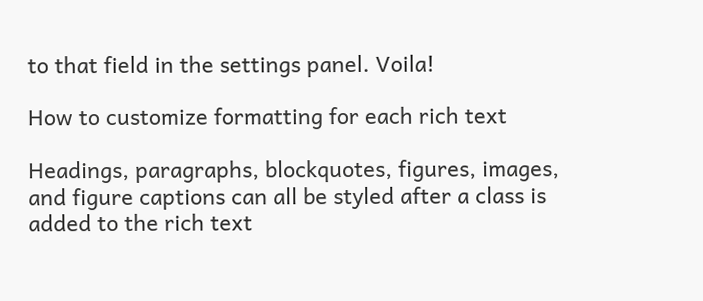to that field in the settings panel. Voila!

How to customize formatting for each rich text

Headings, paragraphs, blockquotes, figures, images, and figure captions can all be styled after a class is added to the rich text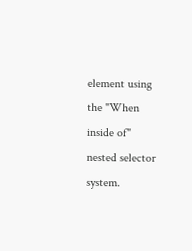element using the "When inside of" nested selector system.